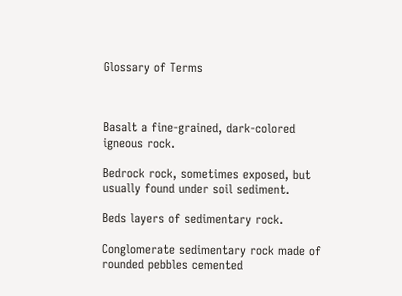Glossary of Terms



Basalt a fine-grained, dark-colored igneous rock.

Bedrock rock, sometimes exposed, but usually found under soil sediment.

Beds layers of sedimentary rock.

Conglomerate sedimentary rock made of rounded pebbles cemented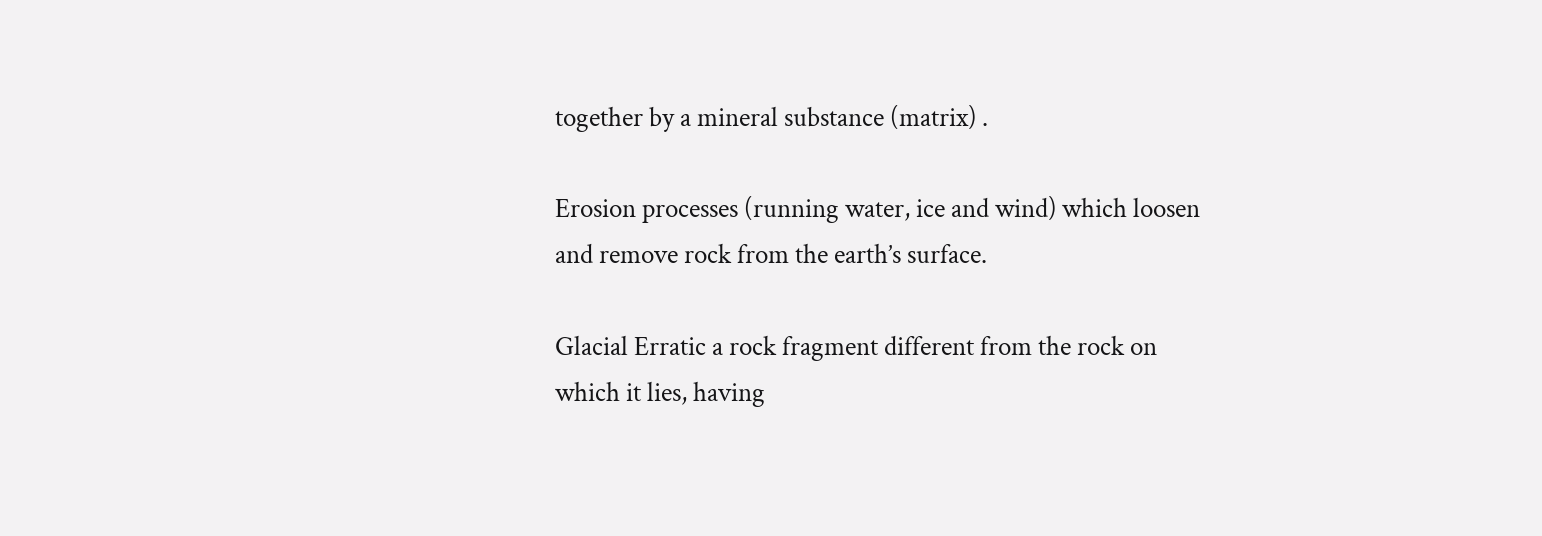together by a mineral substance (matrix) .

Erosion processes (running water, ice and wind) which loosen and remove rock from the earth’s surface.

Glacial Erratic a rock fragment different from the rock on which it lies, having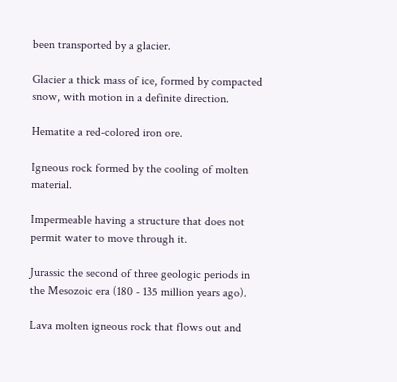been transported by a glacier.

Glacier a thick mass of ice, formed by compacted snow, with motion in a definite direction.

Hematite a red-colored iron ore.

Igneous rock formed by the cooling of molten material.

Impermeable having a structure that does not permit water to move through it.

Jurassic the second of three geologic periods in the Mesozoic era (180 - 135 million years ago).

Lava molten igneous rock that flows out and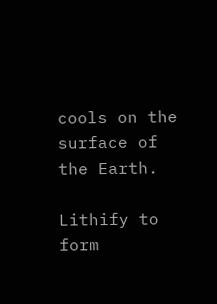cools on the surface of the Earth.

Lithify to form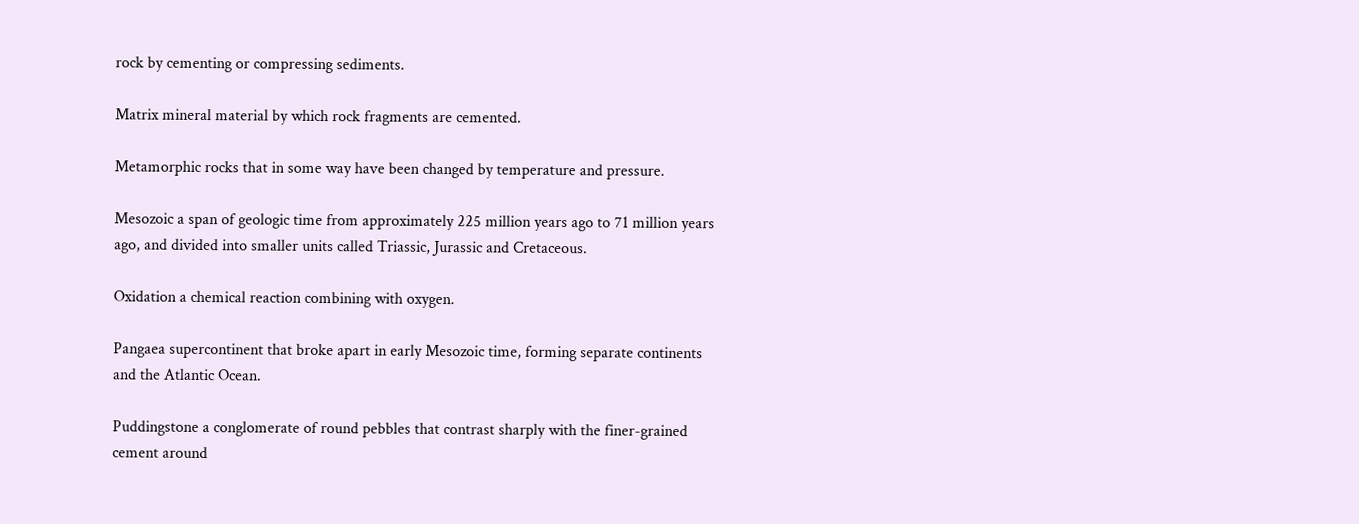rock by cementing or compressing sediments.

Matrix mineral material by which rock fragments are cemented.

Metamorphic rocks that in some way have been changed by temperature and pressure.

Mesozoic a span of geologic time from approximately 225 million years ago to 71 million years ago, and divided into smaller units called Triassic, Jurassic and Cretaceous.

Oxidation a chemical reaction combining with oxygen.

Pangaea supercontinent that broke apart in early Mesozoic time, forming separate continents and the Atlantic Ocean.

Puddingstone a conglomerate of round pebbles that contrast sharply with the finer-grained cement around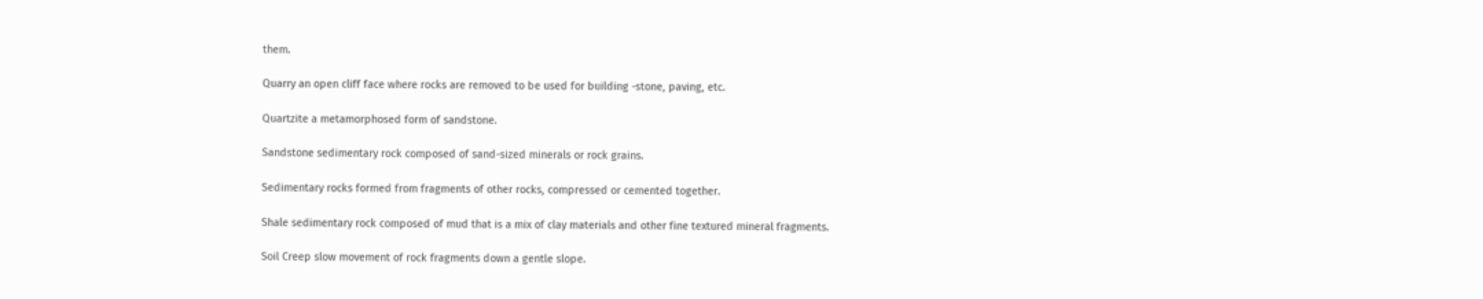them.

Quarry an open cliff face where rocks are removed to be used for building -stone, paving, etc.

Quartzite a metamorphosed form of sandstone.

Sandstone sedimentary rock composed of sand-sized minerals or rock grains.

Sedimentary rocks formed from fragments of other rocks, compressed or cemented together.

Shale sedimentary rock composed of mud that is a mix of clay materials and other fine textured mineral fragments.

Soil Creep slow movement of rock fragments down a gentle slope.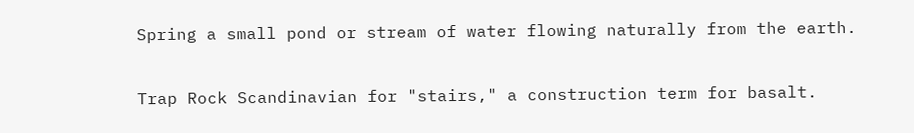Spring a small pond or stream of water flowing naturally from the earth.

Trap Rock Scandinavian for "stairs," a construction term for basalt.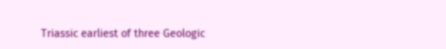Triassic earliest of three Geologic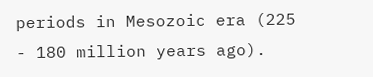periods in Mesozoic era (225 - 180 million years ago).